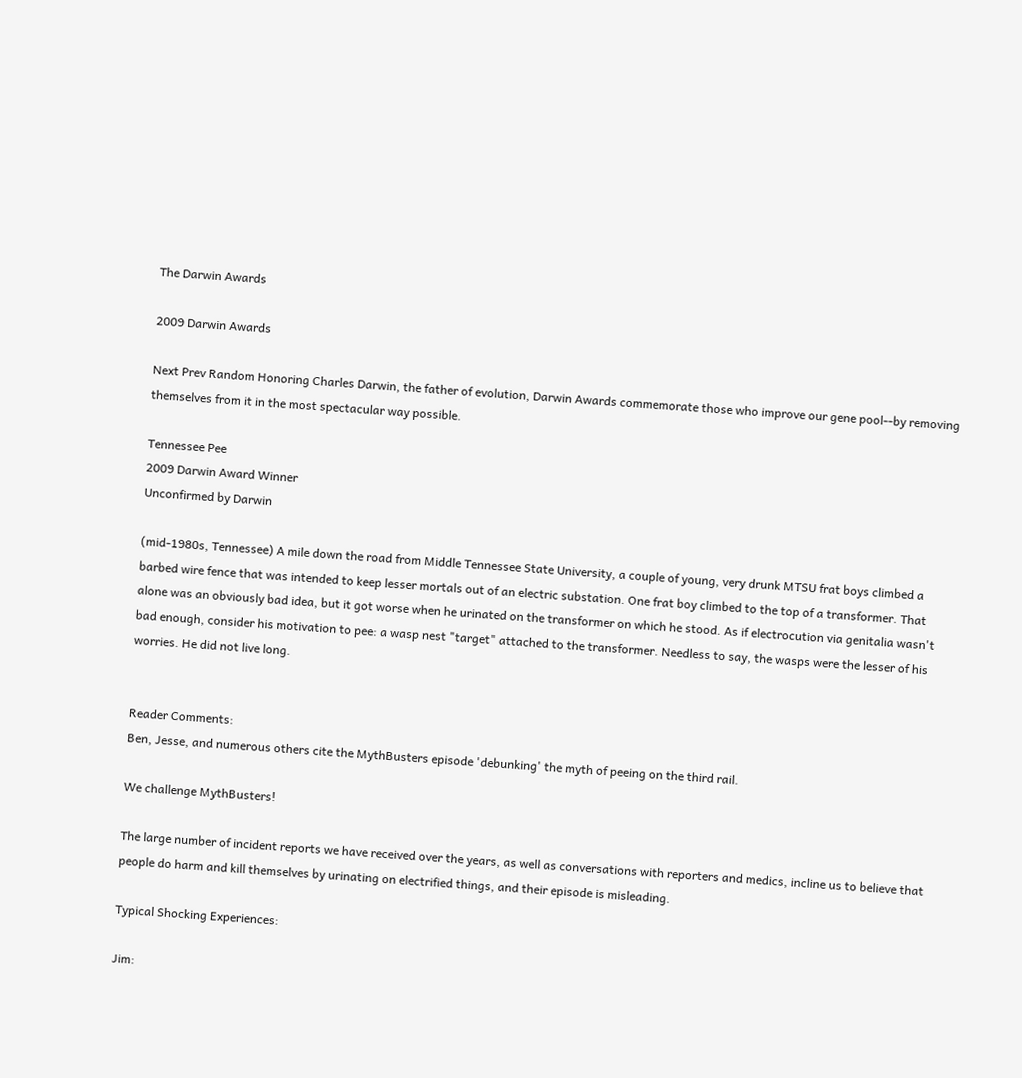The Darwin Awards

2009 Darwin Awards

Next Prev Random Honoring Charles Darwin, the father of evolution, Darwin Awards commemorate those who improve our gene pool--by removing themselves from it in the most spectacular way possible.

Tennessee Pee
2009 Darwin Award Winner
Unconfirmed by Darwin

(mid-1980s, Tennessee) A mile down the road from Middle Tennessee State University, a couple of young, very drunk MTSU frat boys climbed a barbed wire fence that was intended to keep lesser mortals out of an electric substation. One frat boy climbed to the top of a transformer. That alone was an obviously bad idea, but it got worse when he urinated on the transformer on which he stood. As if electrocution via genitalia wasn't bad enough, consider his motivation to pee: a wasp nest "target" attached to the transformer. Needless to say, the wasps were the lesser of his worries. He did not live long.


Reader Comments:
Ben, Jesse, and numerous others cite the MythBusters episode 'debunking' the myth of peeing on the third rail.

We challenge MythBusters!

The large number of incident reports we have received over the years, as well as conversations with reporters and medics, incline us to believe that people do harm and kill themselves by urinating on electrified things, and their episode is misleading.

Typical Shocking Experiences:

Jim: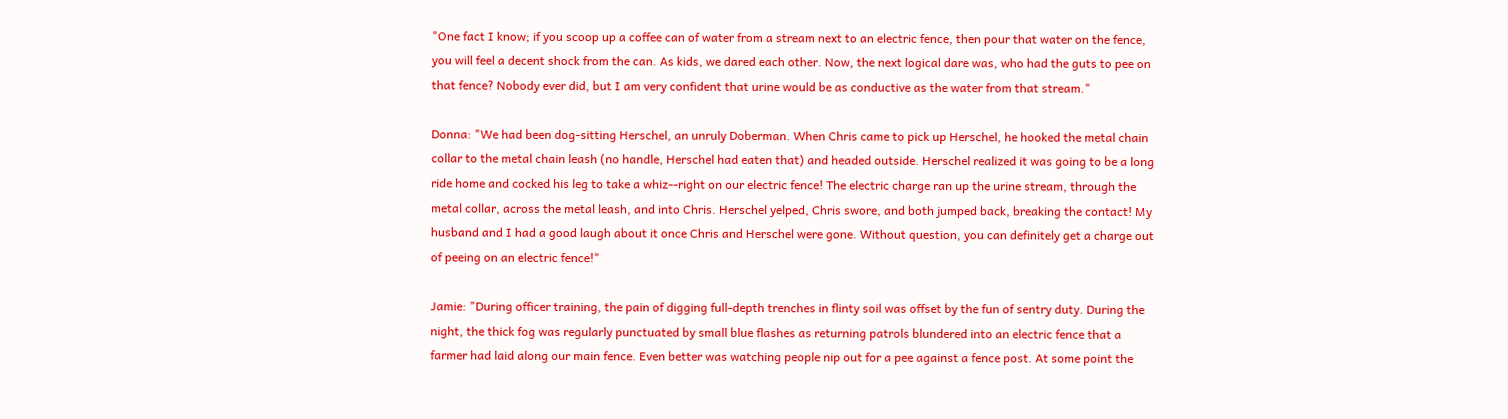"One fact I know; if you scoop up a coffee can of water from a stream next to an electric fence, then pour that water on the fence, you will feel a decent shock from the can. As kids, we dared each other. Now, the next logical dare was, who had the guts to pee on that fence? Nobody ever did, but I am very confident that urine would be as conductive as the water from that stream."

Donna: "We had been dog-sitting Herschel, an unruly Doberman. When Chris came to pick up Herschel, he hooked the metal chain collar to the metal chain leash (no handle, Herschel had eaten that) and headed outside. Herschel realized it was going to be a long ride home and cocked his leg to take a whiz--right on our electric fence! The electric charge ran up the urine stream, through the metal collar, across the metal leash, and into Chris. Herschel yelped, Chris swore, and both jumped back, breaking the contact! My husband and I had a good laugh about it once Chris and Herschel were gone. Without question, you can definitely get a charge out of peeing on an electric fence!"

Jamie: "During officer training, the pain of digging full-depth trenches in flinty soil was offset by the fun of sentry duty. During the night, the thick fog was regularly punctuated by small blue flashes as returning patrols blundered into an electric fence that a farmer had laid along our main fence. Even better was watching people nip out for a pee against a fence post. At some point the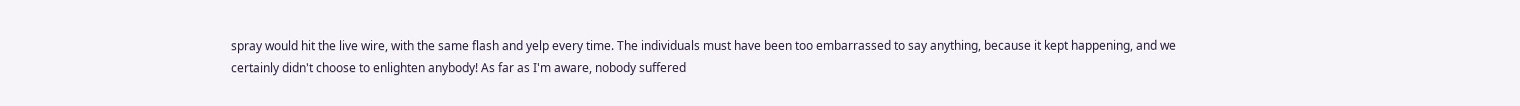spray would hit the live wire, with the same flash and yelp every time. The individuals must have been too embarrassed to say anything, because it kept happening, and we certainly didn't choose to enlighten anybody! As far as I'm aware, nobody suffered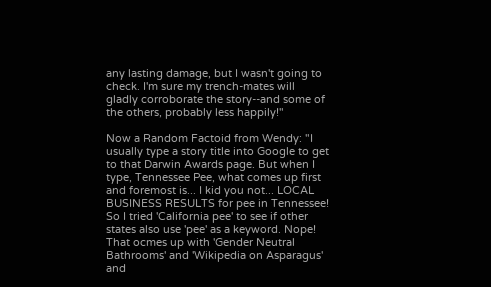any lasting damage, but I wasn't going to check. I'm sure my trench-mates will gladly corroborate the story--and some of the others, probably less happily!"

Now a Random Factoid from Wendy: "I usually type a story title into Google to get to that Darwin Awards page. But when I type, Tennessee Pee, what comes up first and foremost is... I kid you not... LOCAL BUSINESS RESULTS for pee in Tennessee! So I tried 'California pee' to see if other states also use 'pee' as a keyword. Nope! That ocmes up with 'Gender Neutral Bathrooms' and 'Wikipedia on Asparagus' and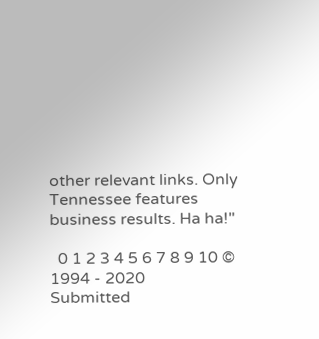other relevant links. Only Tennessee features business results. Ha ha!"

  0 1 2 3 4 5 6 7 8 9 10 © 1994 - 2020
Submitted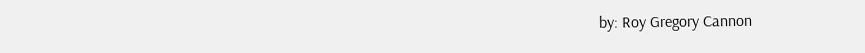by: Roy Gregory Cannon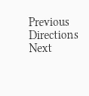Previous Directions Next